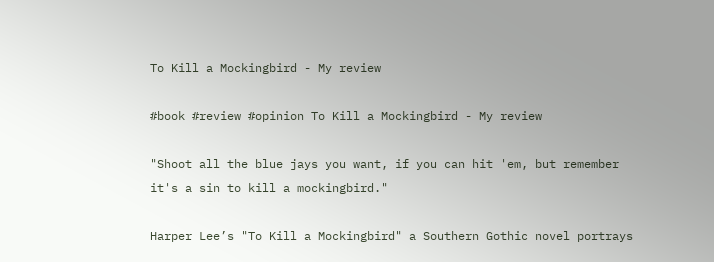To Kill a Mockingbird - My review

#book #review #opinion To Kill a Mockingbird - My review

"Shoot all the blue jays you want, if you can hit 'em, but remember it's a sin to kill a mockingbird."

Harper Lee’s "To Kill a Mockingbird" a Southern Gothic novel portrays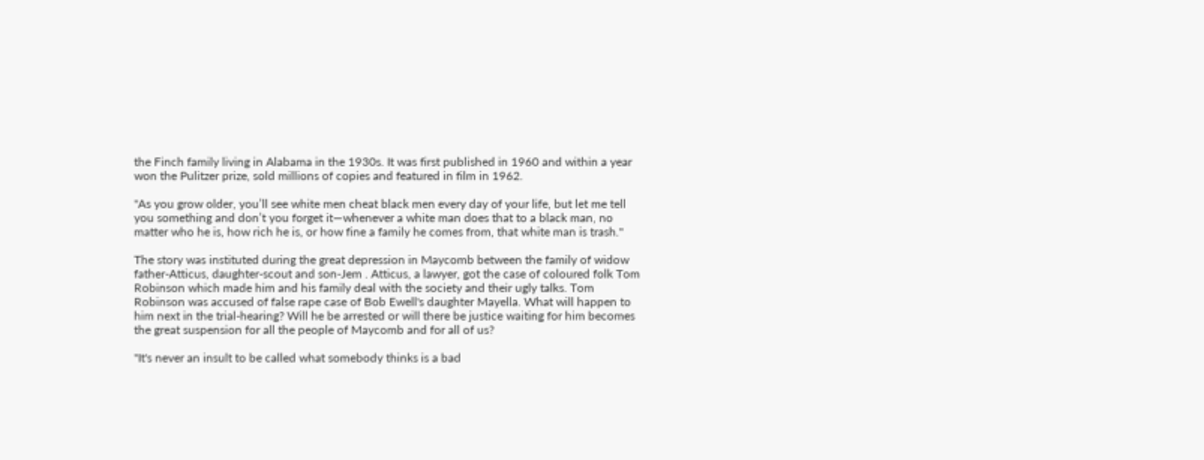the Finch family living in Alabama in the 1930s. It was first published in 1960 and within a year won the Pulitzer prize, sold millions of copies and featured in film in 1962.

"As you grow older, you’ll see white men cheat black men every day of your life, but let me tell you something and don’t you forget it—whenever a white man does that to a black man, no matter who he is, how rich he is, or how fine a family he comes from, that white man is trash."

The story was instituted during the great depression in Maycomb between the family of widow father-Atticus, daughter-scout and son-Jem . Atticus, a lawyer, got the case of coloured folk Tom Robinson which made him and his family deal with the society and their ugly talks. Tom Robinson was accused of false rape case of Bob Ewell's daughter Mayella. What will happen to him next in the trial-hearing? Will he be arrested or will there be justice waiting for him becomes the great suspension for all the people of Maycomb and for all of us?

"It's never an insult to be called what somebody thinks is a bad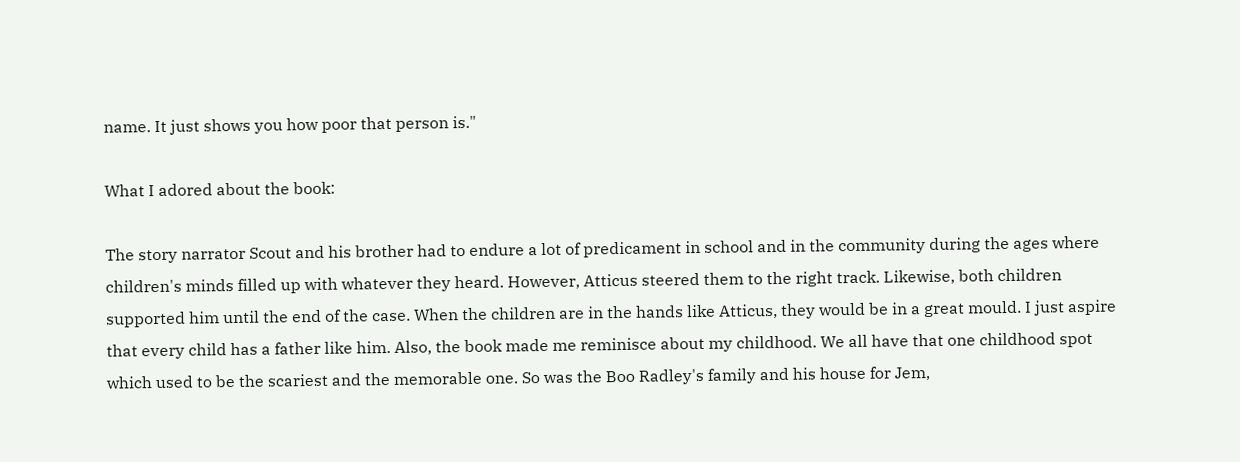name. It just shows you how poor that person is."

What I adored about the book:

The story narrator Scout and his brother had to endure a lot of predicament in school and in the community during the ages where children's minds filled up with whatever they heard. However, Atticus steered them to the right track. Likewise, both children supported him until the end of the case. When the children are in the hands like Atticus, they would be in a great mould. I just aspire that every child has a father like him. Also, the book made me reminisce about my childhood. We all have that one childhood spot which used to be the scariest and the memorable one. So was the Boo Radley's family and his house for Jem,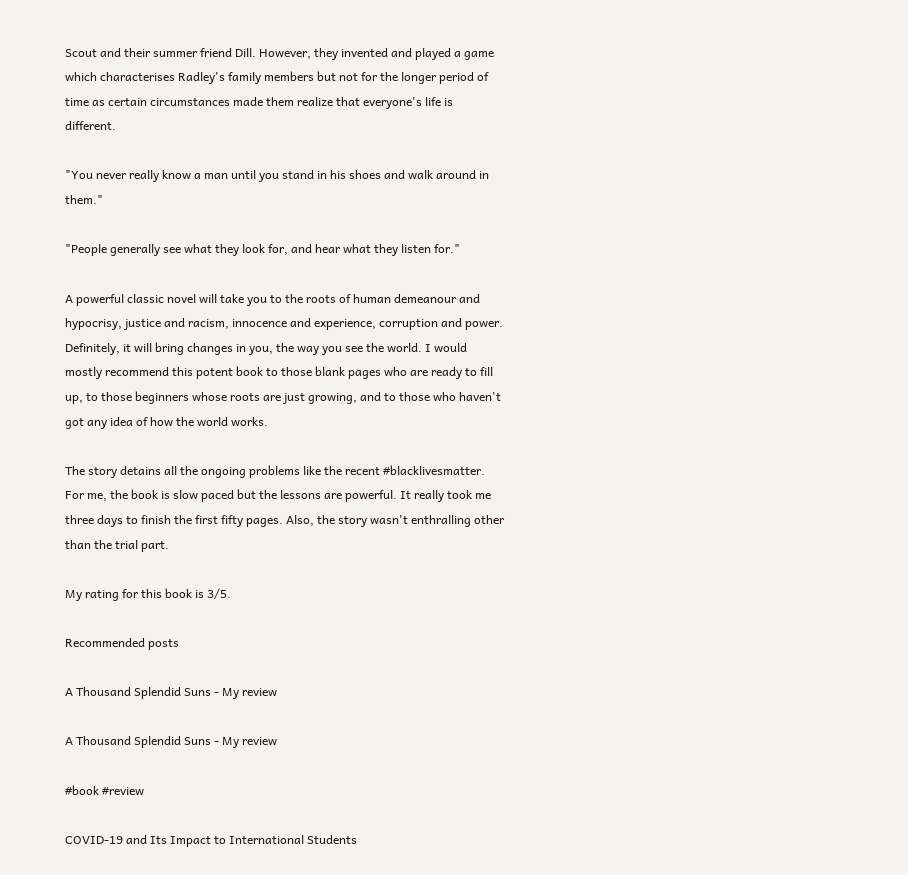Scout and their summer friend Dill. However, they invented and played a game which characterises Radley's family members but not for the longer period of time as certain circumstances made them realize that everyone's life is different.

"You never really know a man until you stand in his shoes and walk around in them."

"People generally see what they look for, and hear what they listen for."

A powerful classic novel will take you to the roots of human demeanour and hypocrisy, justice and racism, innocence and experience, corruption and power. Definitely, it will bring changes in you, the way you see the world. I would mostly recommend this potent book to those blank pages who are ready to fill up, to those beginners whose roots are just growing, and to those who haven't got any idea of how the world works.

The story detains all the ongoing problems like the recent #blacklivesmatter. For me, the book is slow paced but the lessons are powerful. It really took me three days to finish the first fifty pages. Also, the story wasn't enthralling other than the trial part.

My rating for this book is 3/5.

Recommended posts

A Thousand Splendid Suns - My review

A Thousand Splendid Suns - My review

#book #review

COVID-19 and Its Impact to International Students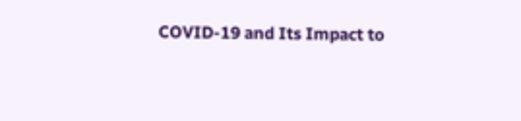COVID-19 and Its Impact to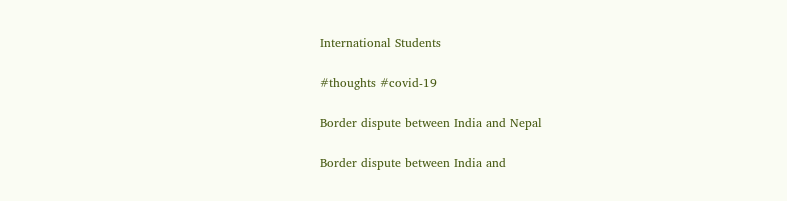International Students

#thoughts #covid-19

Border dispute between India and Nepal

Border dispute between India and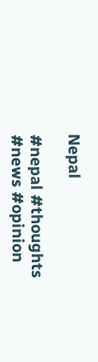Nepal

#nepal #thoughts #news #opinion